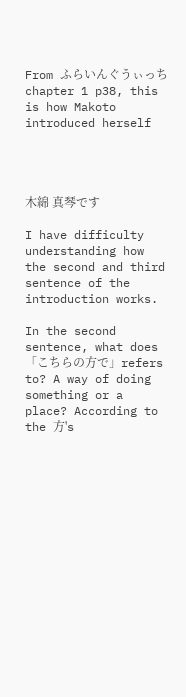From ふらいんぐうぃっち chapter 1 p38, this is how Makoto introduced herself




木綿 真琴です

I have difficulty understanding how the second and third sentence of the introduction works.

In the second sentence, what does「こちらの方で」refers to? A way of doing something or a place? According to the 方's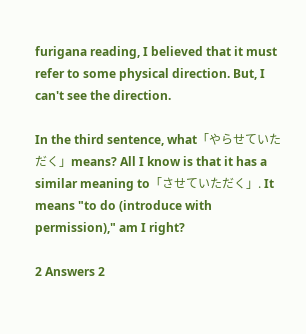furigana reading, I believed that it must refer to some physical direction. But, I can't see the direction.

In the third sentence, what「やらせていただく」means? All I know is that it has a similar meaning to「させていただく」. It means "to do (introduce with permission)," am I right?

2 Answers 2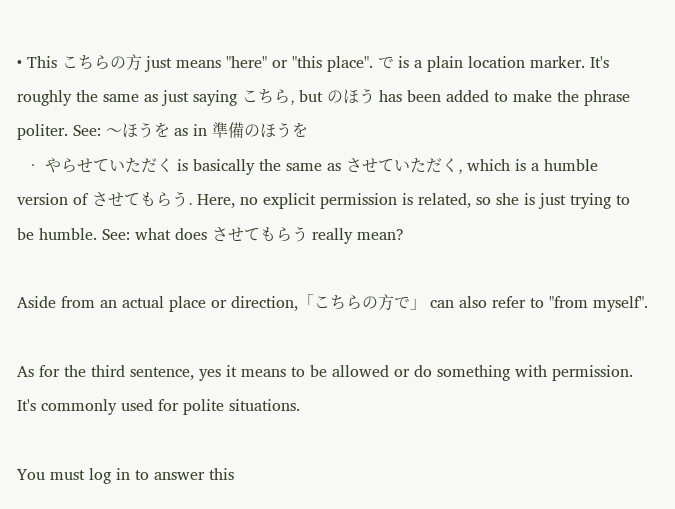• This こちらの方 just means "here" or "this place". で is a plain location marker. It's roughly the same as just saying こちら, but のほう has been added to make the phrase politer. See: 〜ほうを as in 準備のほうを
  • やらせていただく is basically the same as させていただく, which is a humble version of させてもらう. Here, no explicit permission is related, so she is just trying to be humble. See: what does させてもらう really mean?

Aside from an actual place or direction,「こちらの方で」 can also refer to "from myself".

As for the third sentence, yes it means to be allowed or do something with permission. It's commonly used for polite situations.

You must log in to answer this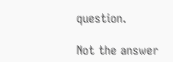question.

Not the answer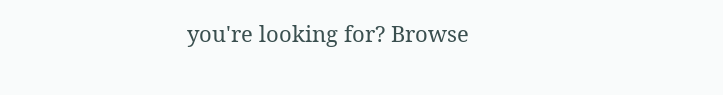you're looking for? Browse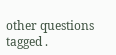other questions tagged .